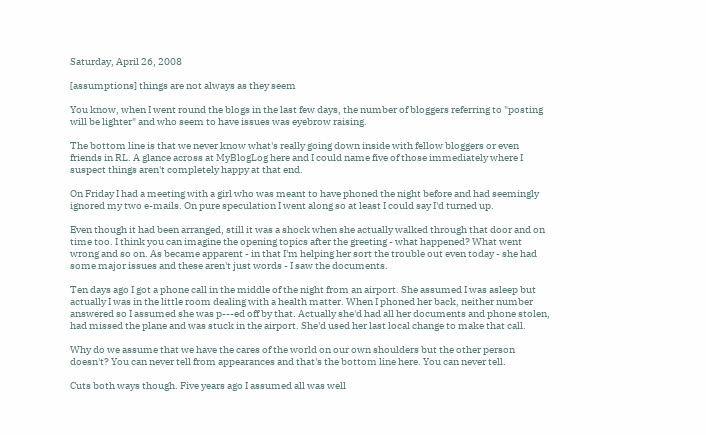Saturday, April 26, 2008

[assumptions] things are not always as they seem

You know, when I went round the blogs in the last few days, the number of bloggers referring to "posting will be lighter" and who seem to have issues was eyebrow raising.

The bottom line is that we never know what's really going down inside with fellow bloggers or even friends in RL. A glance across at MyBlogLog here and I could name five of those immediately where I suspect things aren't completely happy at that end.

On Friday I had a meeting with a girl who was meant to have phoned the night before and had seemingly ignored my two e-mails. On pure speculation I went along so at least I could say I'd turned up.

Even though it had been arranged, still it was a shock when she actually walked through that door and on time too. I think you can imagine the opening topics after the greeting - what happened? What went wrong and so on. As became apparent - in that I'm helping her sort the trouble out even today - she had some major issues and these aren't just words - I saw the documents.

Ten days ago I got a phone call in the middle of the night from an airport. She assumed I was asleep but actually I was in the little room dealing with a health matter. When I phoned her back, neither number answered so I assumed she was p---ed off by that. Actually she'd had all her documents and phone stolen, had missed the plane and was stuck in the airport. She'd used her last local change to make that call.

Why do we assume that we have the cares of the world on our own shoulders but the other person doesn't? You can never tell from appearances and that's the bottom line here. You can never tell.

Cuts both ways though. Five years ago I assumed all was well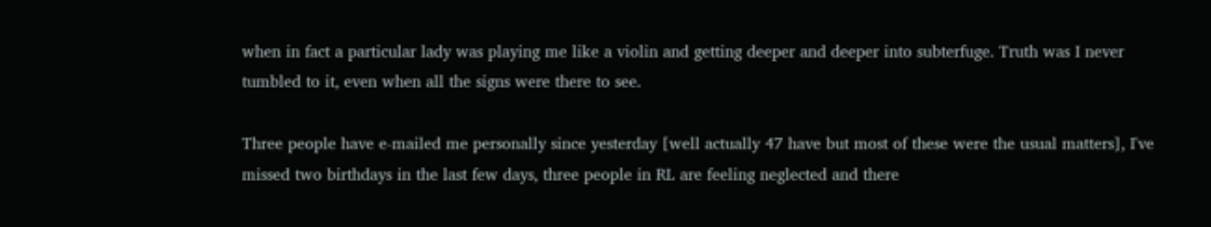when in fact a particular lady was playing me like a violin and getting deeper and deeper into subterfuge. Truth was I never tumbled to it, even when all the signs were there to see.

Three people have e-mailed me personally since yesterday [well actually 47 have but most of these were the usual matters], I've missed two birthdays in the last few days, three people in RL are feeling neglected and there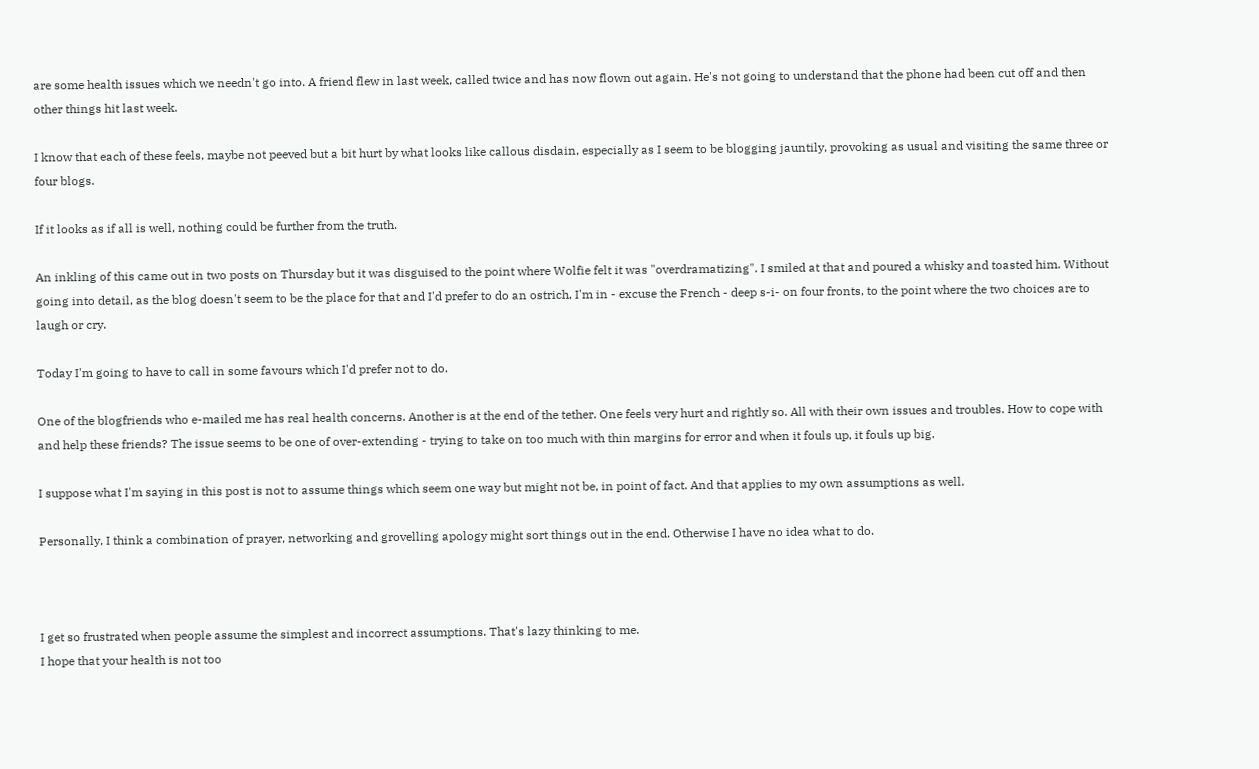are some health issues which we needn't go into. A friend flew in last week, called twice and has now flown out again. He's not going to understand that the phone had been cut off and then other things hit last week.

I know that each of these feels, maybe not peeved but a bit hurt by what looks like callous disdain, especially as I seem to be blogging jauntily, provoking as usual and visiting the same three or four blogs.

If it looks as if all is well, nothing could be further from the truth.

An inkling of this came out in two posts on Thursday but it was disguised to the point where Wolfie felt it was "overdramatizing". I smiled at that and poured a whisky and toasted him. Without going into detail, as the blog doesn't seem to be the place for that and I'd prefer to do an ostrich, I'm in - excuse the French - deep s-i- on four fronts, to the point where the two choices are to laugh or cry.

Today I'm going to have to call in some favours which I'd prefer not to do.

One of the blogfriends who e-mailed me has real health concerns. Another is at the end of the tether. One feels very hurt and rightly so. All with their own issues and troubles. How to cope with and help these friends? The issue seems to be one of over-extending - trying to take on too much with thin margins for error and when it fouls up, it fouls up big.

I suppose what I'm saying in this post is not to assume things which seem one way but might not be, in point of fact. And that applies to my own assumptions as well.

Personally, I think a combination of prayer, networking and grovelling apology might sort things out in the end. Otherwise I have no idea what to do.



I get so frustrated when people assume the simplest and incorrect assumptions. That's lazy thinking to me.
I hope that your health is not too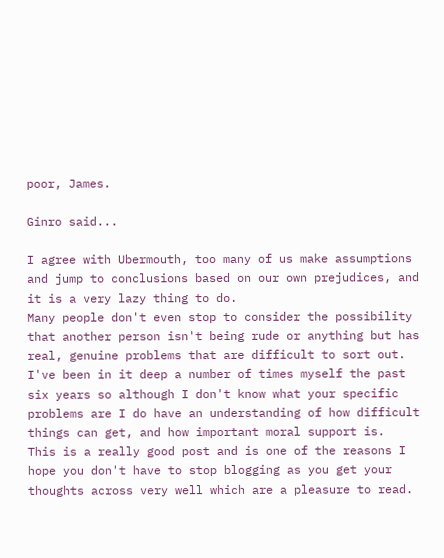poor, James.

Ginro said...

I agree with Ubermouth, too many of us make assumptions and jump to conclusions based on our own prejudices, and it is a very lazy thing to do.
Many people don't even stop to consider the possibility that another person isn't being rude or anything but has real, genuine problems that are difficult to sort out.
I've been in it deep a number of times myself the past six years so although I don't know what your specific problems are I do have an understanding of how difficult things can get, and how important moral support is.
This is a really good post and is one of the reasons I hope you don't have to stop blogging as you get your thoughts across very well which are a pleasure to read.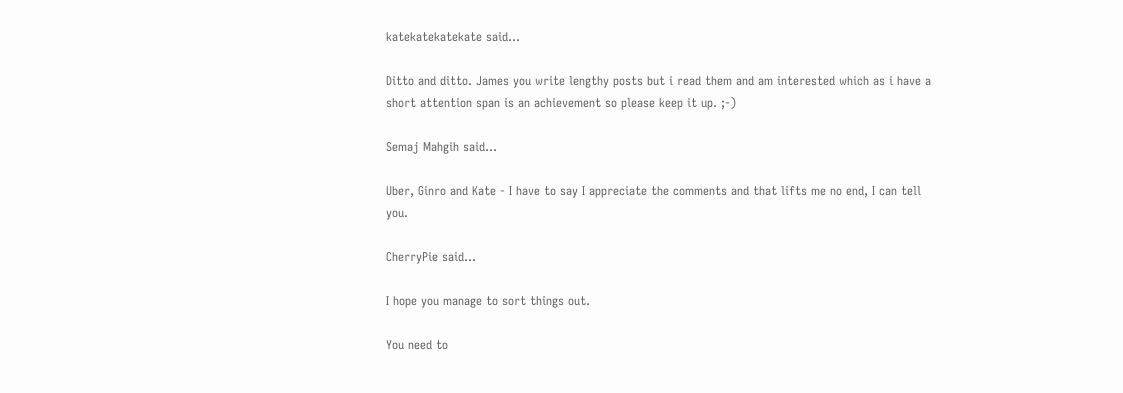katekatekatekate said...

Ditto and ditto. James you write lengthy posts but i read them and am interested which as i have a short attention span is an achievement so please keep it up. ;-)

Semaj Mahgih said...

Uber, Ginro and Kate - I have to say I appreciate the comments and that lifts me no end, I can tell you.

CherryPie said...

I hope you manage to sort things out.

You need to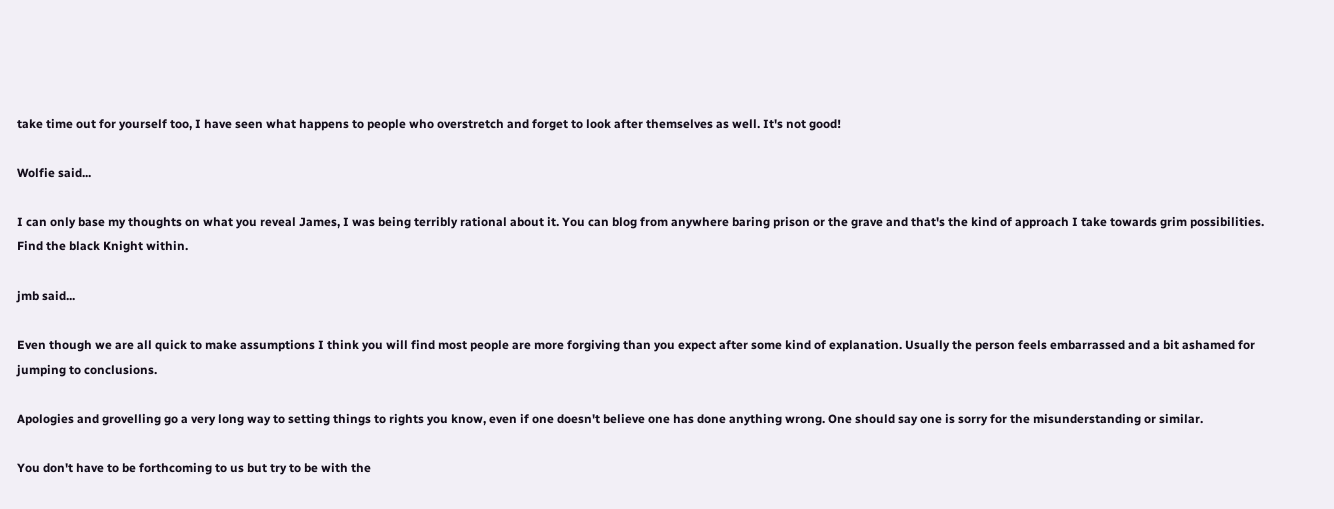take time out for yourself too, I have seen what happens to people who overstretch and forget to look after themselves as well. It's not good!

Wolfie said...

I can only base my thoughts on what you reveal James, I was being terribly rational about it. You can blog from anywhere baring prison or the grave and that's the kind of approach I take towards grim possibilities. Find the black Knight within.

jmb said...

Even though we are all quick to make assumptions I think you will find most people are more forgiving than you expect after some kind of explanation. Usually the person feels embarrassed and a bit ashamed for jumping to conclusions.

Apologies and grovelling go a very long way to setting things to rights you know, even if one doesn't believe one has done anything wrong. One should say one is sorry for the misunderstanding or similar.

You don't have to be forthcoming to us but try to be with the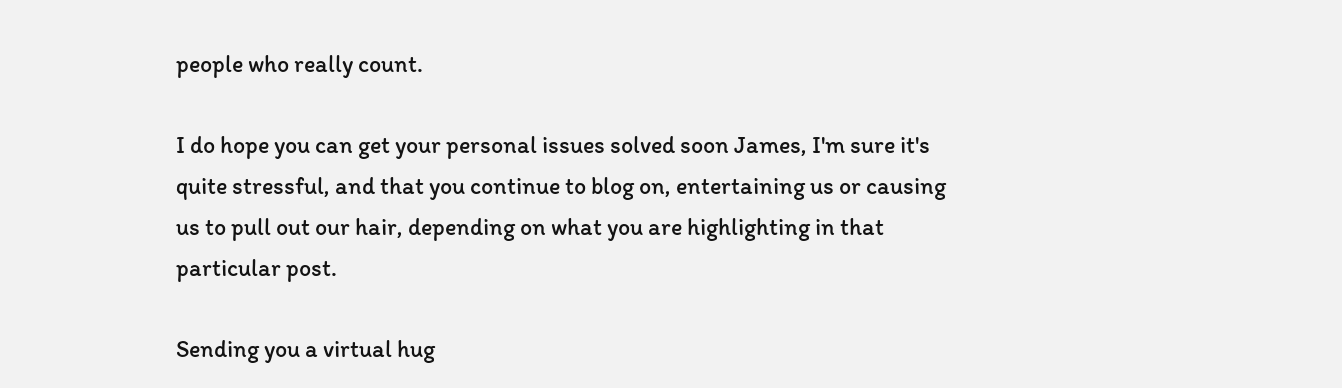people who really count.

I do hope you can get your personal issues solved soon James, I'm sure it's quite stressful, and that you continue to blog on, entertaining us or causing us to pull out our hair, depending on what you are highlighting in that particular post.

Sending you a virtual hug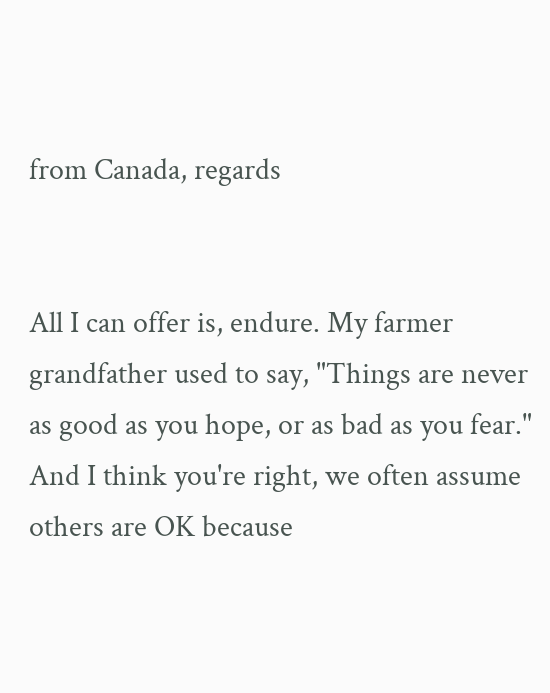from Canada, regards


All I can offer is, endure. My farmer grandfather used to say, "Things are never as good as you hope, or as bad as you fear." And I think you're right, we often assume others are OK because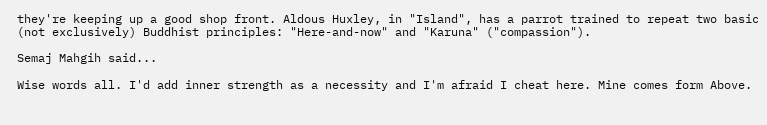they're keeping up a good shop front. Aldous Huxley, in "Island", has a parrot trained to repeat two basic (not exclusively) Buddhist principles: "Here-and-now" and "Karuna" ("compassion").

Semaj Mahgih said...

Wise words all. I'd add inner strength as a necessity and I'm afraid I cheat here. Mine comes form Above.